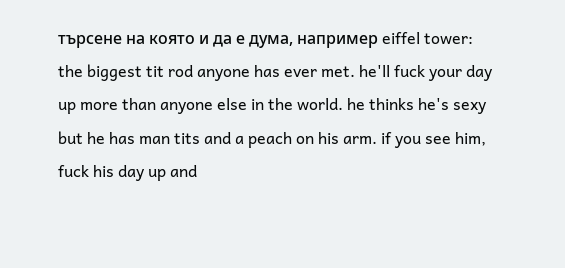търсене на която и да е дума, например eiffel tower:
the biggest tit rod anyone has ever met. he'll fuck your day up more than anyone else in the world. he thinks he's sexy but he has man tits and a peach on his arm. if you see him, fuck his day up and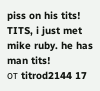piss on his tits!
TITS, i just met mike ruby. he has man tits!
от titrod2144 17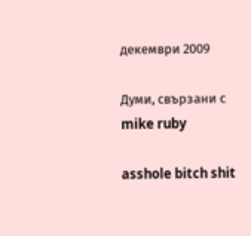декември 2009

Думи, свързани с mike ruby

asshole bitch shit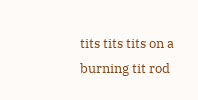tits tits tits on a burning tit rod